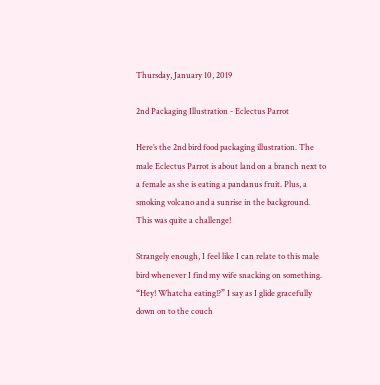Thursday, January 10, 2019

2nd Packaging Illustration - Eclectus Parrot

Here’s the 2nd bird food packaging illustration. The male Eclectus Parrot is about land on a branch next to a female as she is eating a pandanus fruit. Plus, a smoking volcano and a sunrise in the background. This was quite a challenge!

Strangely enough, I feel like I can relate to this male bird whenever I find my wife snacking on something. “Hey! Whatcha eating!?” I say as I glide gracefully down on to the couch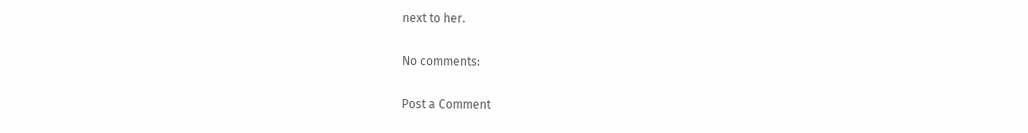next to her.

No comments:

Post a Comment